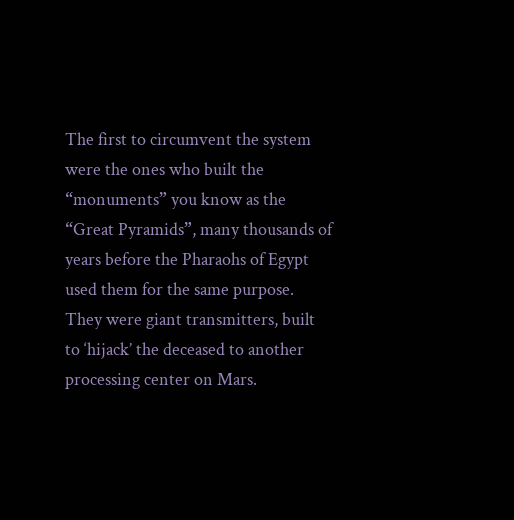The first to circumvent the system were the ones who built the “monuments” you know as the “Great Pyramids”, many thousands of years before the Pharaohs of Egypt used them for the same purpose. They were giant transmitters, built to ‘hijack’ the deceased to another processing center on Mars.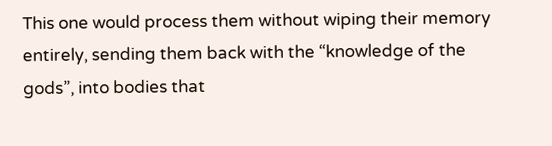This one would process them without wiping their memory entirely, sending them back with the “knowledge of the gods”, into bodies that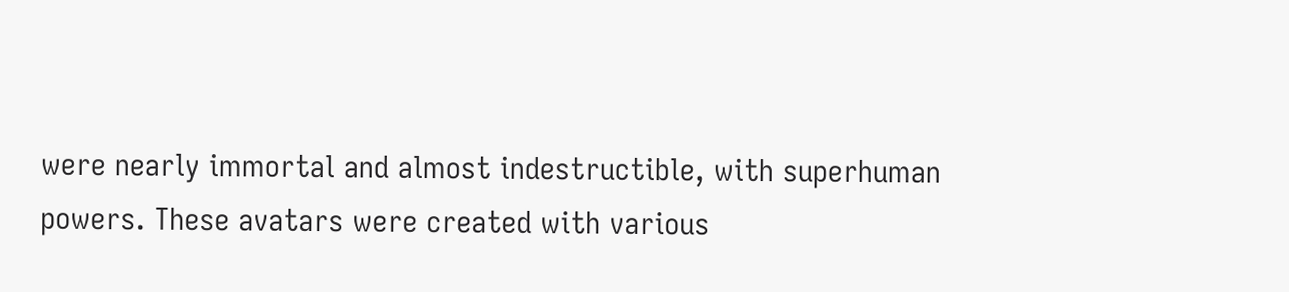were nearly immortal and almost indestructible, with superhuman powers. These avatars were created with various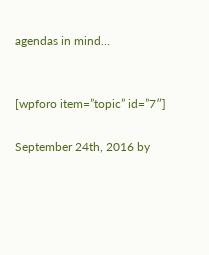agendas in mind…


[wpforo item=”topic” id=”7″]

September 24th, 2016 by